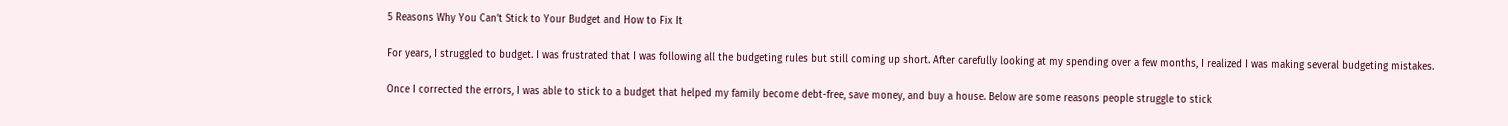5 Reasons Why You Can’t Stick to Your Budget and How to Fix It

For years, I struggled to budget. I was frustrated that I was following all the budgeting rules but still coming up short. After carefully looking at my spending over a few months, I realized I was making several budgeting mistakes.

Once I corrected the errors, I was able to stick to a budget that helped my family become debt-free, save money, and buy a house. Below are some reasons people struggle to stick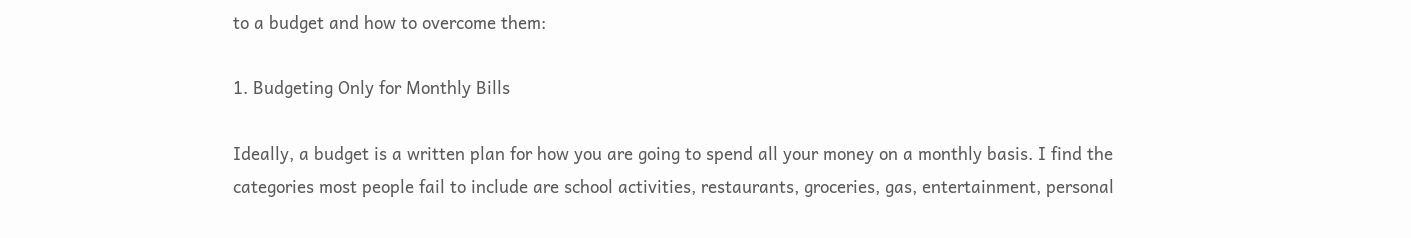to a budget and how to overcome them:

1. Budgeting Only for Monthly Bills

Ideally, a budget is a written plan for how you are going to spend all your money on a monthly basis. I find the categories most people fail to include are school activities, restaurants, groceries, gas, entertainment, personal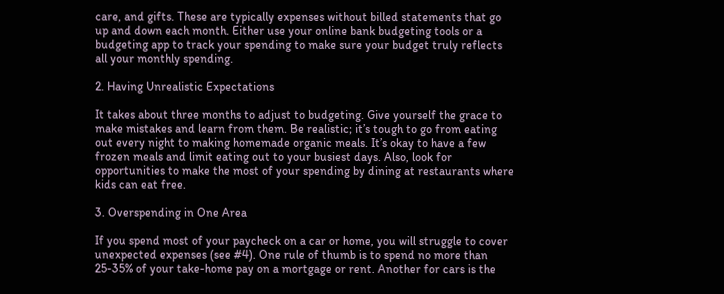care, and gifts. These are typically expenses without billed statements that go up and down each month. Either use your online bank budgeting tools or a budgeting app to track your spending to make sure your budget truly reflects all your monthly spending.

2. Having Unrealistic Expectations

It takes about three months to adjust to budgeting. Give yourself the grace to make mistakes and learn from them. Be realistic; it’s tough to go from eating out every night to making homemade organic meals. It’s okay to have a few frozen meals and limit eating out to your busiest days. Also, look for opportunities to make the most of your spending by dining at restaurants where kids can eat free.

3. Overspending in One Area

If you spend most of your paycheck on a car or home, you will struggle to cover unexpected expenses (see #4). One rule of thumb is to spend no more than 25-35% of your take-home pay on a mortgage or rent. Another for cars is the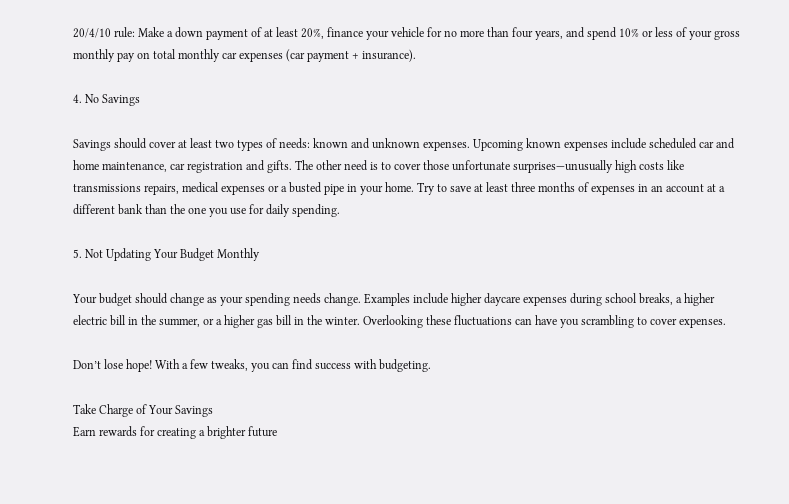20/4/10 rule: Make a down payment of at least 20%, finance your vehicle for no more than four years, and spend 10% or less of your gross monthly pay on total monthly car expenses (car payment + insurance).

4. No Savings

Savings should cover at least two types of needs: known and unknown expenses. Upcoming known expenses include scheduled car and home maintenance, car registration and gifts. The other need is to cover those unfortunate surprises—unusually high costs like transmissions repairs, medical expenses or a busted pipe in your home. Try to save at least three months of expenses in an account at a different bank than the one you use for daily spending.

5. Not Updating Your Budget Monthly

Your budget should change as your spending needs change. Examples include higher daycare expenses during school breaks, a higher electric bill in the summer, or a higher gas bill in the winter. Overlooking these fluctuations can have you scrambling to cover expenses.

Don’t lose hope! With a few tweaks, you can find success with budgeting.

Take Charge of Your Savings
Earn rewards for creating a brighter future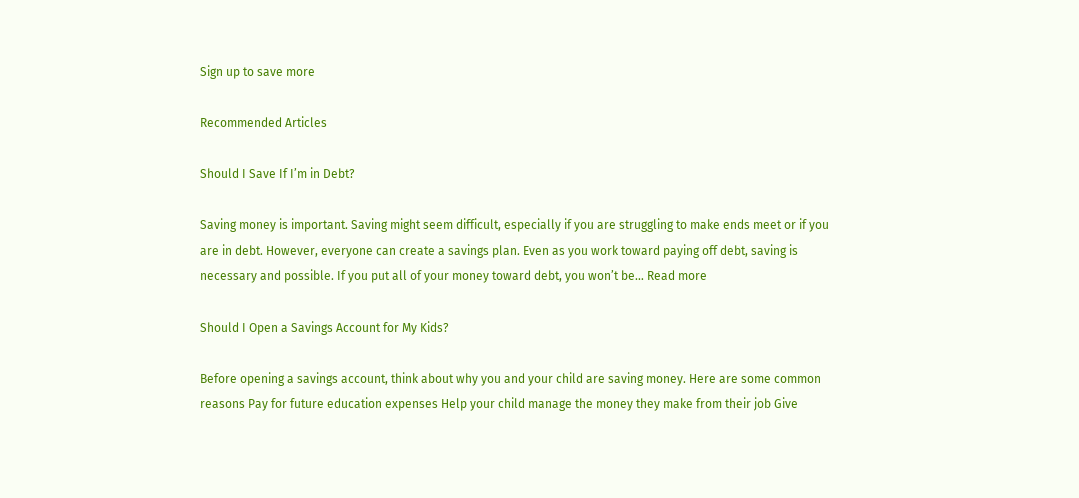Sign up to save more

Recommended Articles

Should I Save If I’m in Debt?

Saving money is important. Saving might seem difficult, especially if you are struggling to make ends meet or if you are in debt. However, everyone can create a savings plan. Even as you work toward paying off debt, saving is necessary and possible. If you put all of your money toward debt, you won’t be… Read more

Should I Open a Savings Account for My Kids?

Before opening a savings account, think about why you and your child are saving money. Here are some common reasons Pay for future education expenses Help your child manage the money they make from their job Give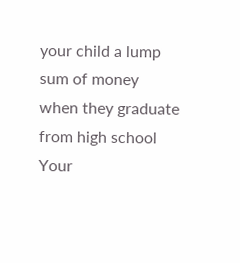your child a lump sum of money when they graduate from high school Your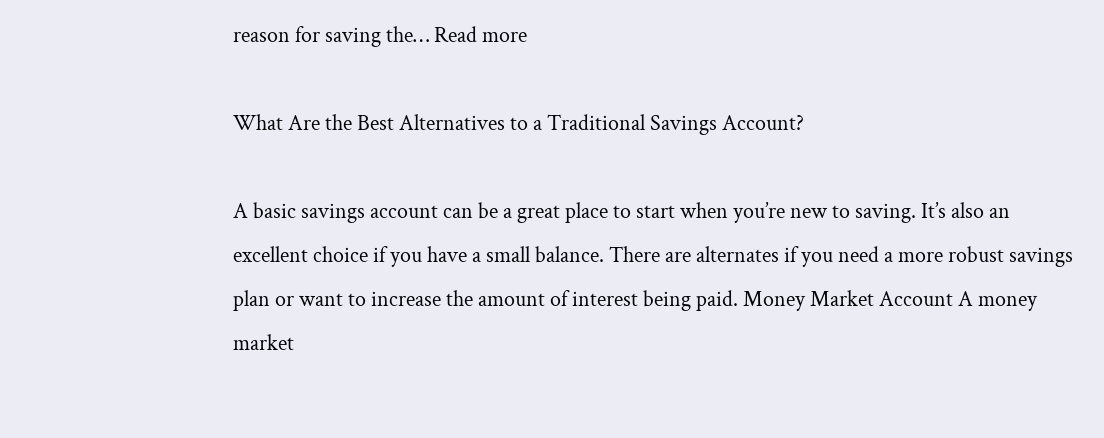reason for saving the… Read more

What Are the Best Alternatives to a Traditional Savings Account?

A basic savings account can be a great place to start when you’re new to saving. It’s also an excellent choice if you have a small balance. There are alternates if you need a more robust savings plan or want to increase the amount of interest being paid. Money Market Account A money market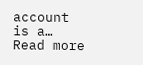account is a… Read more